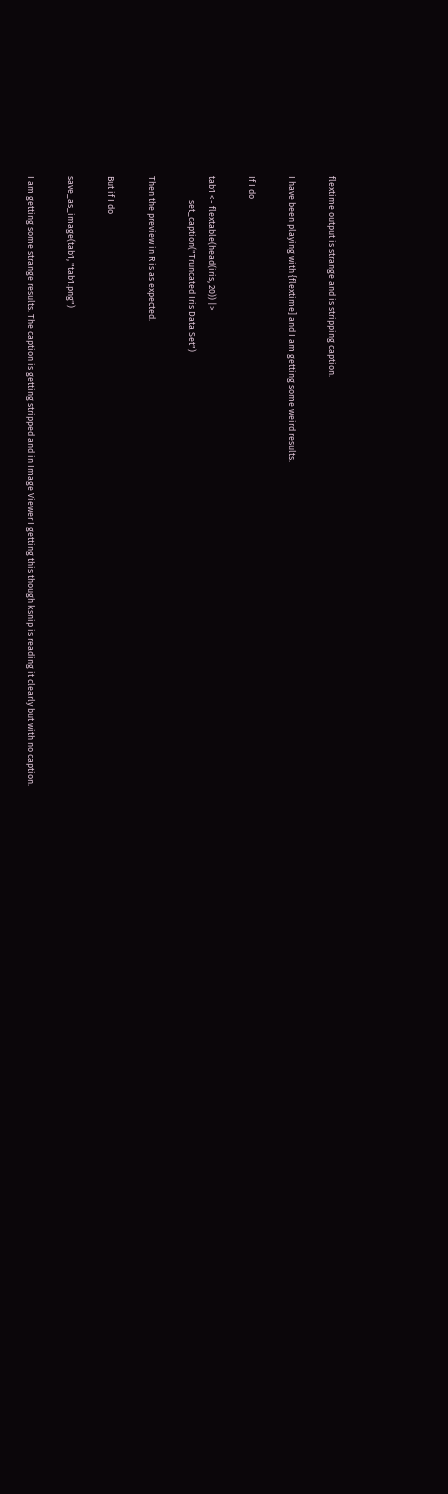flextime output is strange and is stripping caption.

I have been playing with {flextime] and I am getting some weird results.

If I do

tab1 <- flextable(head(iris, 20)) |>
            set_caption("Truncated Iris Data Set")

Then the preview in R is as expected.

But if I do

save_as_image(tab1, "tab1.png")

I am getting some strange results. The caption is getting stripped and in Image Viewer I getting this though ksnip is reading it clearly but with no caption.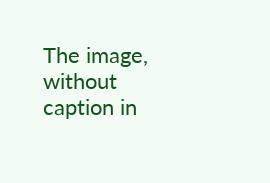The image, without caption in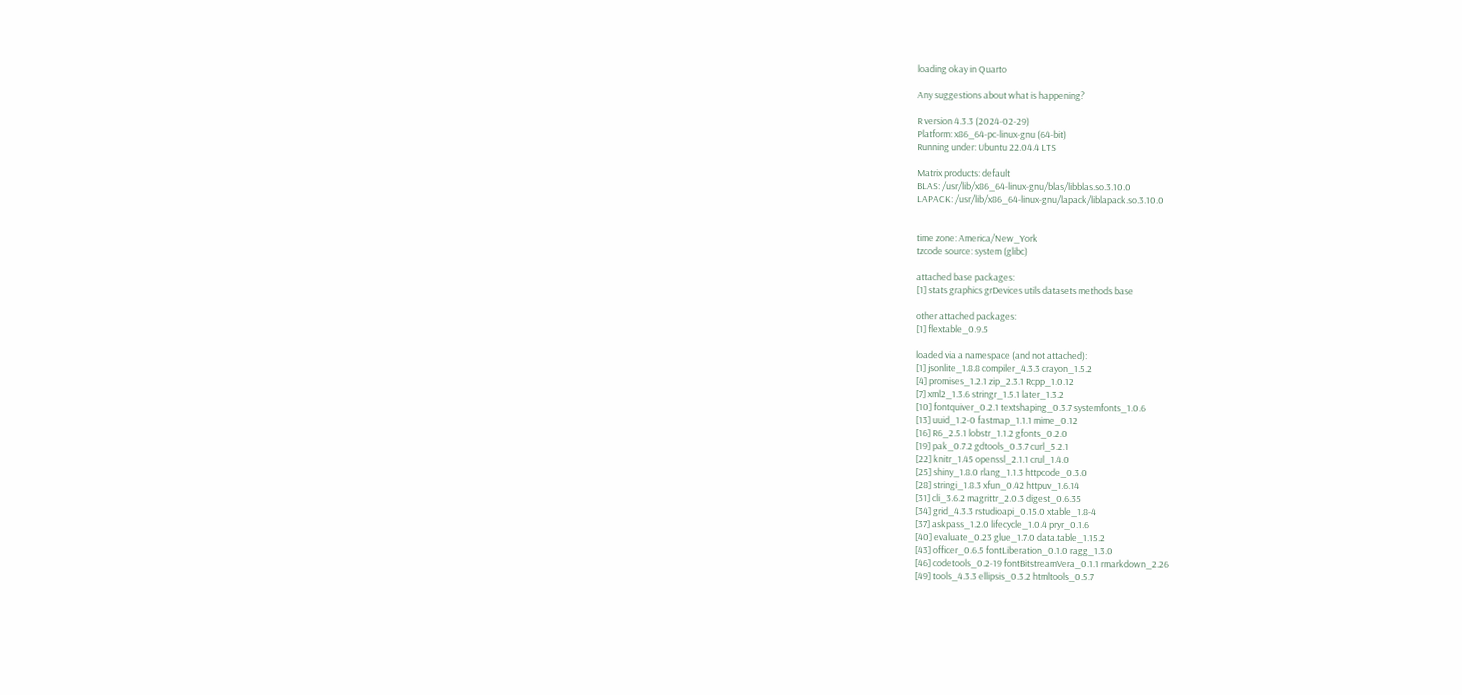loading okay in Quarto

Any suggestions about what is happening?

R version 4.3.3 (2024-02-29)
Platform: x86_64-pc-linux-gnu (64-bit)
Running under: Ubuntu 22.04.4 LTS

Matrix products: default
BLAS: /usr/lib/x86_64-linux-gnu/blas/libblas.so.3.10.0
LAPACK: /usr/lib/x86_64-linux-gnu/lapack/liblapack.so.3.10.0


time zone: America/New_York
tzcode source: system (glibc)

attached base packages:
[1] stats graphics grDevices utils datasets methods base

other attached packages:
[1] flextable_0.9.5

loaded via a namespace (and not attached):
[1] jsonlite_1.8.8 compiler_4.3.3 crayon_1.5.2
[4] promises_1.2.1 zip_2.3.1 Rcpp_1.0.12
[7] xml2_1.3.6 stringr_1.5.1 later_1.3.2
[10] fontquiver_0.2.1 textshaping_0.3.7 systemfonts_1.0.6
[13] uuid_1.2-0 fastmap_1.1.1 mime_0.12
[16] R6_2.5.1 lobstr_1.1.2 gfonts_0.2.0
[19] pak_0.7.2 gdtools_0.3.7 curl_5.2.1
[22] knitr_1.45 openssl_2.1.1 crul_1.4.0
[25] shiny_1.8.0 rlang_1.1.3 httpcode_0.3.0
[28] stringi_1.8.3 xfun_0.42 httpuv_1.6.14
[31] cli_3.6.2 magrittr_2.0.3 digest_0.6.35
[34] grid_4.3.3 rstudioapi_0.15.0 xtable_1.8-4
[37] askpass_1.2.0 lifecycle_1.0.4 pryr_0.1.6
[40] evaluate_0.23 glue_1.7.0 data.table_1.15.2
[43] officer_0.6.5 fontLiberation_0.1.0 ragg_1.3.0
[46] codetools_0.2-19 fontBitstreamVera_0.1.1 rmarkdown_2.26
[49] tools_4.3.3 ellipsis_0.3.2 htmltools_0.5.7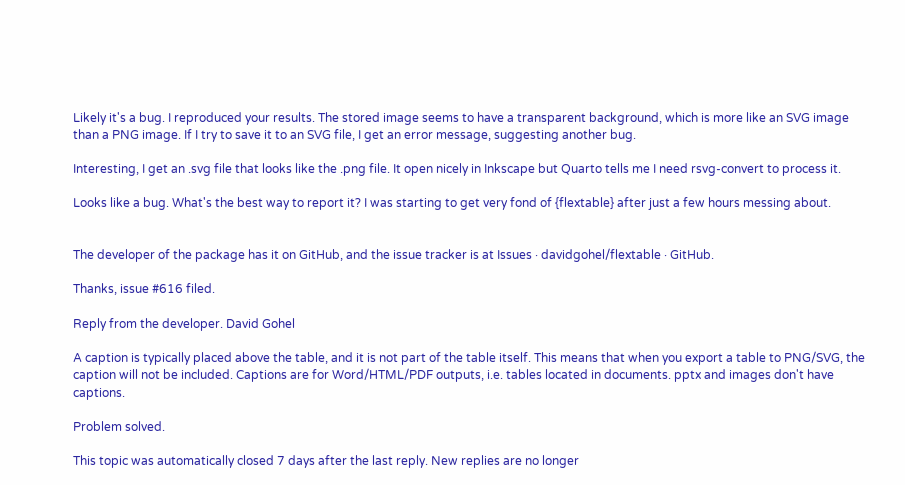Likely it's a bug. I reproduced your results. The stored image seems to have a transparent background, which is more like an SVG image than a PNG image. If I try to save it to an SVG file, I get an error message, suggesting another bug.

Interesting, I get an .svg file that looks like the .png file. It open nicely in Inkscape but Quarto tells me I need rsvg-convert to process it.

Looks like a bug. What's the best way to report it? I was starting to get very fond of {flextable} after just a few hours messing about.


The developer of the package has it on GitHub, and the issue tracker is at Issues · davidgohel/flextable · GitHub.

Thanks, issue #616 filed.

Reply from the developer. David Gohel

A caption is typically placed above the table, and it is not part of the table itself. This means that when you export a table to PNG/SVG, the caption will not be included. Captions are for Word/HTML/PDF outputs, i.e. tables located in documents. pptx and images don't have captions.

Problem solved.

This topic was automatically closed 7 days after the last reply. New replies are no longer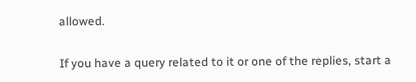allowed.

If you have a query related to it or one of the replies, start a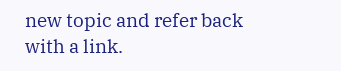new topic and refer back with a link.